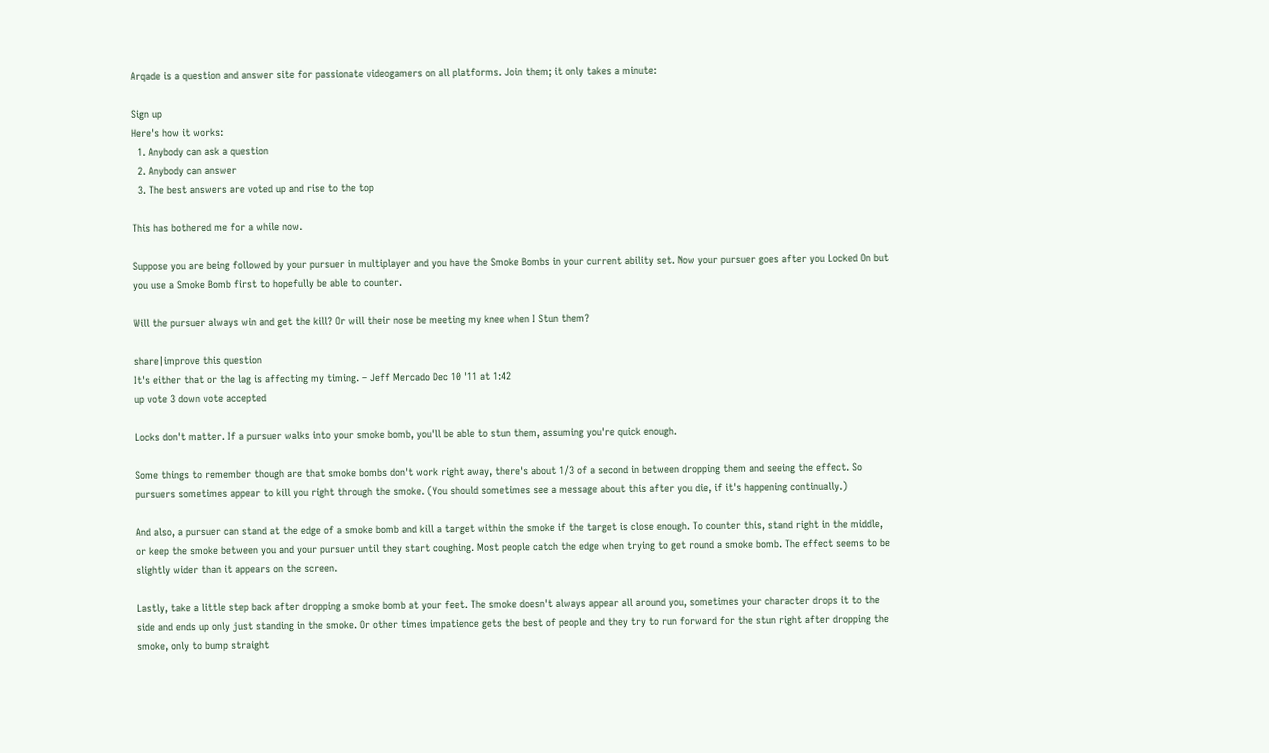Arqade is a question and answer site for passionate videogamers on all platforms. Join them; it only takes a minute:

Sign up
Here's how it works:
  1. Anybody can ask a question
  2. Anybody can answer
  3. The best answers are voted up and rise to the top

This has bothered me for a while now.

Suppose you are being followed by your pursuer in multiplayer and you have the Smoke Bombs in your current ability set. Now your pursuer goes after you Locked On but you use a Smoke Bomb first to hopefully be able to counter.

Will the pursuer always win and get the kill? Or will their nose be meeting my knee when I Stun them?

share|improve this question
It's either that or the lag is affecting my timing. – Jeff Mercado Dec 10 '11 at 1:42
up vote 3 down vote accepted

Locks don't matter. If a pursuer walks into your smoke bomb, you'll be able to stun them, assuming you're quick enough.

Some things to remember though are that smoke bombs don't work right away, there's about 1/3 of a second in between dropping them and seeing the effect. So pursuers sometimes appear to kill you right through the smoke. (You should sometimes see a message about this after you die, if it's happening continually.)

And also, a pursuer can stand at the edge of a smoke bomb and kill a target within the smoke if the target is close enough. To counter this, stand right in the middle, or keep the smoke between you and your pursuer until they start coughing. Most people catch the edge when trying to get round a smoke bomb. The effect seems to be slightly wider than it appears on the screen.

Lastly, take a little step back after dropping a smoke bomb at your feet. The smoke doesn't always appear all around you, sometimes your character drops it to the side and ends up only just standing in the smoke. Or other times impatience gets the best of people and they try to run forward for the stun right after dropping the smoke, only to bump straight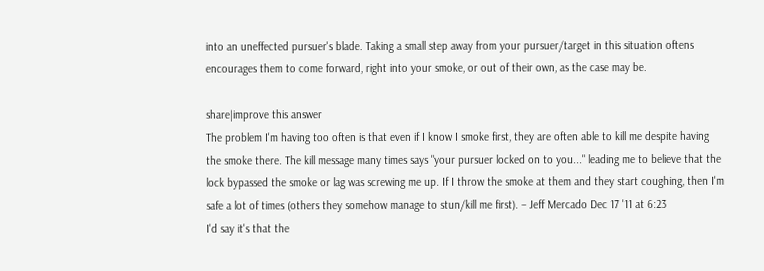into an uneffected pursuer's blade. Taking a small step away from your pursuer/target in this situation oftens encourages them to come forward, right into your smoke, or out of their own, as the case may be.

share|improve this answer
The problem I'm having too often is that even if I know I smoke first, they are often able to kill me despite having the smoke there. The kill message many times says "your pursuer locked on to you..." leading me to believe that the lock bypassed the smoke or lag was screwing me up. If I throw the smoke at them and they start coughing, then I'm safe a lot of times (others they somehow manage to stun/kill me first). – Jeff Mercado Dec 17 '11 at 6:23
I'd say it's that the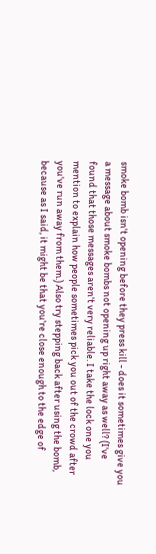smoke bomb isn't opening before they press kill - does it sometimes give you a message about smoke bombs not opening up right away as well? (I've found that those messages aren't very reliable. I take the lock one you mention to explain how people sometimes pick you out of the crowd after you've run away from them.) Also try stepping back after using the bomb, because as I said, it might be that you're close enough to the edge of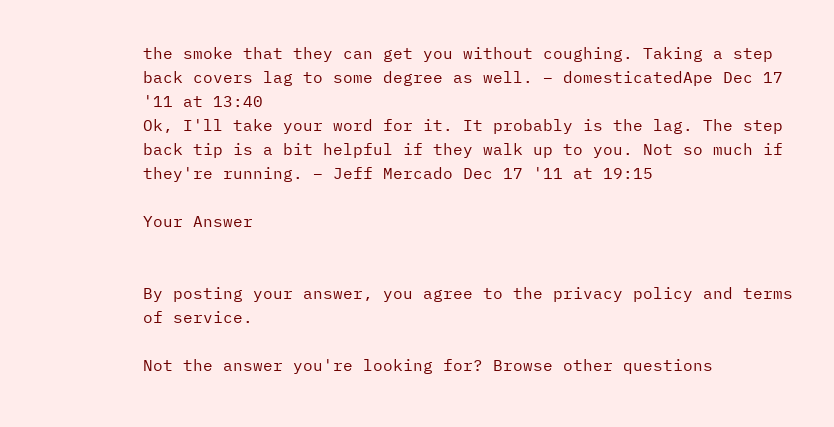the smoke that they can get you without coughing. Taking a step back covers lag to some degree as well. – domesticatedApe Dec 17 '11 at 13:40
Ok, I'll take your word for it. It probably is the lag. The step back tip is a bit helpful if they walk up to you. Not so much if they're running. – Jeff Mercado Dec 17 '11 at 19:15

Your Answer


By posting your answer, you agree to the privacy policy and terms of service.

Not the answer you're looking for? Browse other questions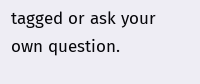tagged or ask your own question.